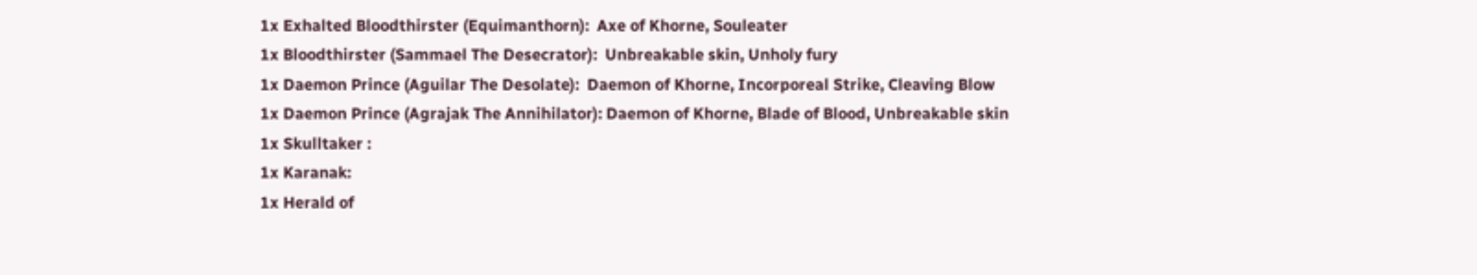1x Exhalted Bloodthirster (Equimanthorn):  Axe of Khorne, Souleater
1x Bloodthirster (Sammael The Desecrator):  Unbreakable skin, Unholy fury
1x Daemon Prince (Aguilar The Desolate):  Daemon of Khorne, Incorporeal Strike, Cleaving Blow
1x Daemon Prince (Agrajak The Annihilator): Daemon of Khorne, Blade of Blood, Unbreakable skin
1x Skulltaker :
1x Karanak:
1x Herald of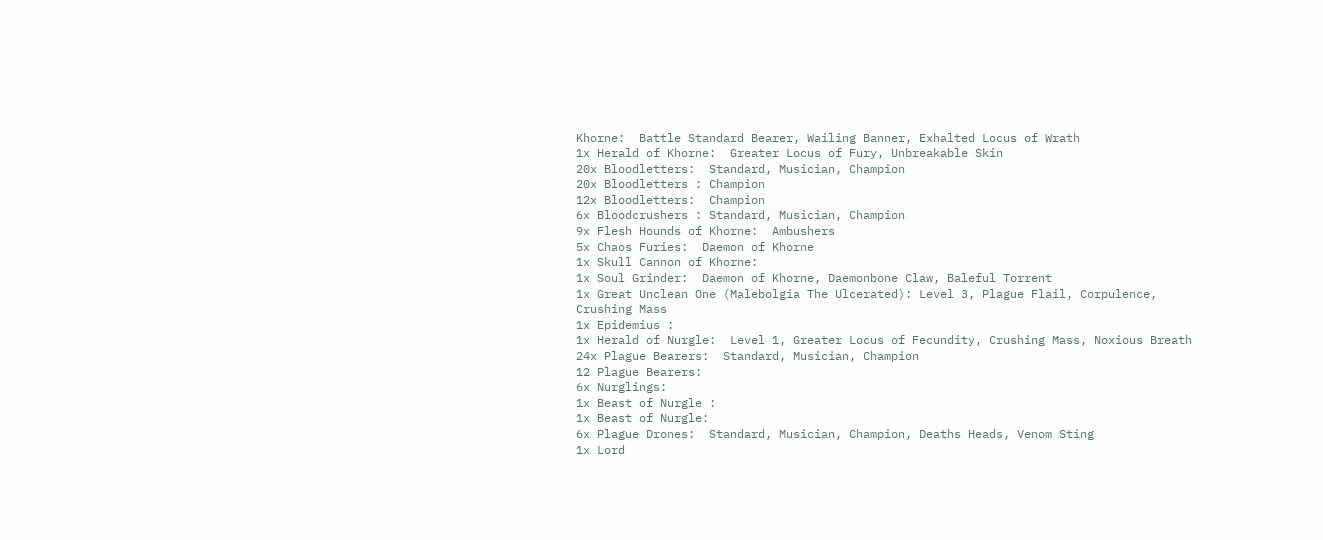Khorne:  Battle Standard Bearer, Wailing Banner, Exhalted Locus of Wrath
1x Herald of Khorne:  Greater Locus of Fury, Unbreakable Skin
20x Bloodletters:  Standard, Musician, Champion
20x Bloodletters : Champion
12x Bloodletters:  Champion
6x Bloodcrushers : Standard, Musician, Champion
9x Flesh Hounds of Khorne:  Ambushers
5x Chaos Furies:  Daemon of Khorne
1x Skull Cannon of Khorne:
1x Soul Grinder:  Daemon of Khorne, Daemonbone Claw, Baleful Torrent
1x Great Unclean One (Malebolgia The Ulcerated): Level 3, Plague Flail, Corpulence, Crushing Mass
1x Epidemius :
1x Herald of Nurgle:  Level 1, Greater Locus of Fecundity, Crushing Mass, Noxious Breath
24x Plague Bearers:  Standard, Musician, Champion
12 Plague Bearers:
6x Nurglings:
1x Beast of Nurgle :
1x Beast of Nurgle:
6x Plague Drones:  Standard, Musician, Champion, Deaths Heads, Venom Sting
1x Lord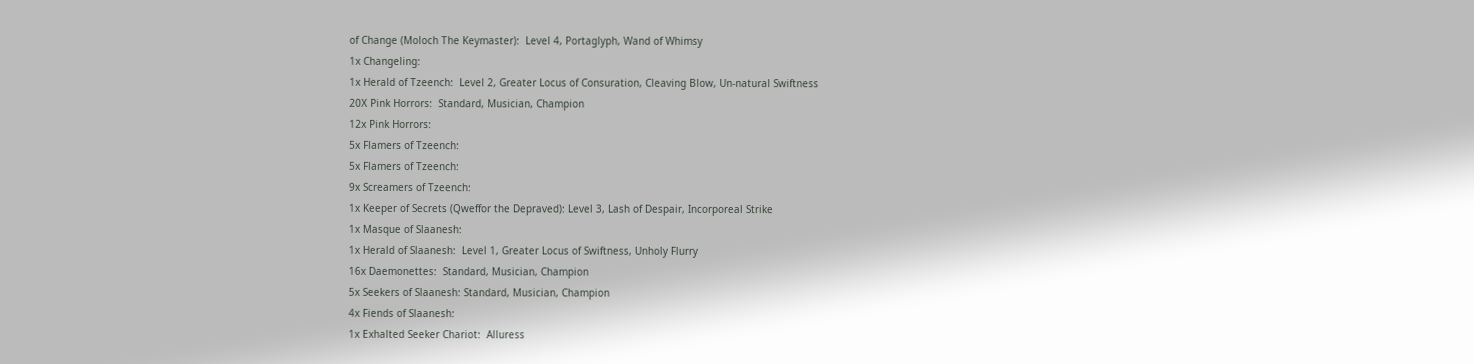of Change (Moloch The Keymaster):  Level 4, Portaglyph, Wand of Whimsy
1x Changeling:
1x Herald of Tzeench:  Level 2, Greater Locus of Consuration, Cleaving Blow, Un-natural Swiftness
20X Pink Horrors:  Standard, Musician, Champion
12x Pink Horrors:
5x Flamers of Tzeench:
5x Flamers of Tzeench:
9x Screamers of Tzeench:
1x Keeper of Secrets (Qweffor the Depraved): Level 3, Lash of Despair, Incorporeal Strike
1x Masque of Slaanesh:
1x Herald of Slaanesh:  Level 1, Greater Locus of Swiftness, Unholy Flurry
16x Daemonettes:  Standard, Musician, Champion
5x Seekers of Slaanesh: Standard, Musician, Champion
4x Fiends of Slaanesh:
1x Exhalted Seeker Chariot:  Alluress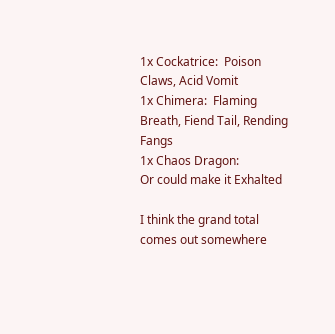1x Cockatrice:  Poison Claws, Acid Vomit
1x Chimera:  Flaming Breath, Fiend Tail, Rending Fangs
1x Chaos Dragon:
Or could make it Exhalted

I think the grand total comes out somewhere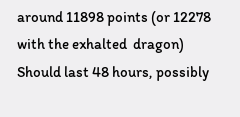around 11898 points (or 12278 with the exhalted  dragon)
Should last 48 hours, possibly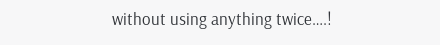without using anything twice….!